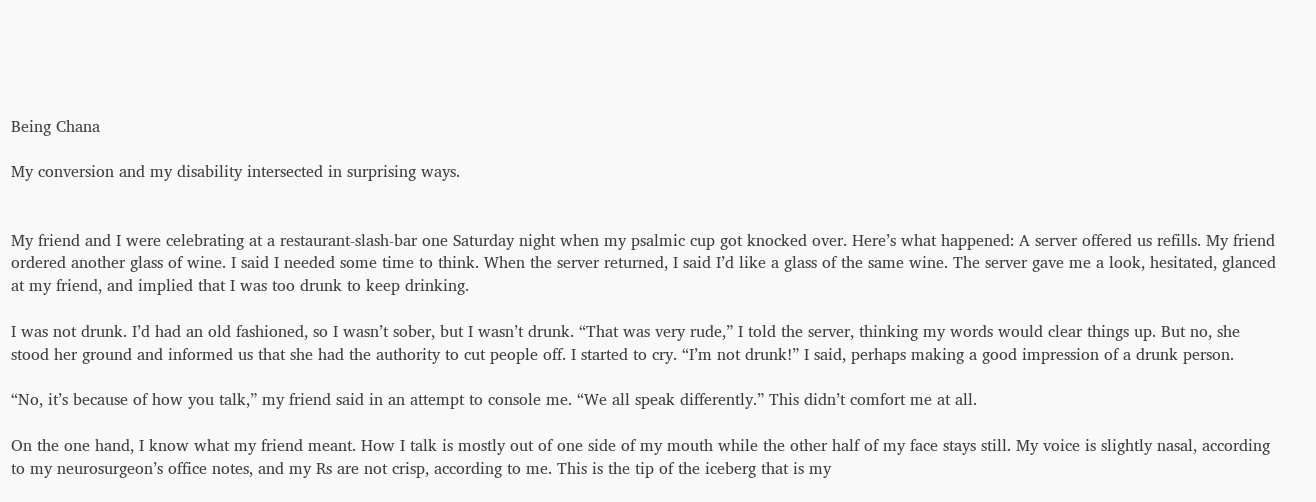Being Chana

My conversion and my disability intersected in surprising ways.


My friend and I were celebrating at a restaurant-slash-bar one Saturday night when my psalmic cup got knocked over. Here’s what happened: A server offered us refills. My friend ordered another glass of wine. I said I needed some time to think. When the server returned, I said I’d like a glass of the same wine. The server gave me a look, hesitated, glanced at my friend, and implied that I was too drunk to keep drinking.

I was not drunk. I’d had an old fashioned, so I wasn’t sober, but I wasn’t drunk. “That was very rude,” I told the server, thinking my words would clear things up. But no, she stood her ground and informed us that she had the authority to cut people off. I started to cry. “I’m not drunk!” I said, perhaps making a good impression of a drunk person.

“No, it’s because of how you talk,” my friend said in an attempt to console me. “We all speak differently.” This didn’t comfort me at all.

On the one hand, I know what my friend meant. How I talk is mostly out of one side of my mouth while the other half of my face stays still. My voice is slightly nasal, according to my neurosurgeon’s office notes, and my Rs are not crisp, according to me. This is the tip of the iceberg that is my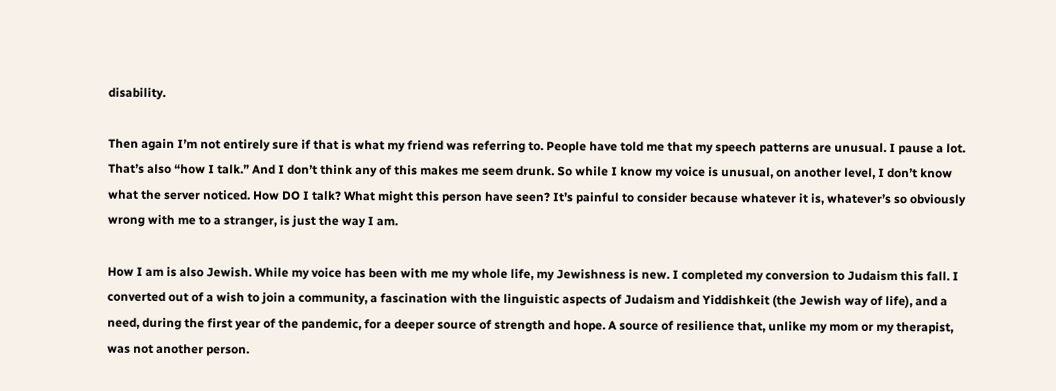disability.

Then again I’m not entirely sure if that is what my friend was referring to. People have told me that my speech patterns are unusual. I pause a lot. That’s also “how I talk.” And I don’t think any of this makes me seem drunk. So while I know my voice is unusual, on another level, I don’t know what the server noticed. How DO I talk? What might this person have seen? It’s painful to consider because whatever it is, whatever’s so obviously wrong with me to a stranger, is just the way I am.

How I am is also Jewish. While my voice has been with me my whole life, my Jewishness is new. I completed my conversion to Judaism this fall. I converted out of a wish to join a community, a fascination with the linguistic aspects of Judaism and Yiddishkeit (the Jewish way of life), and a need, during the first year of the pandemic, for a deeper source of strength and hope. A source of resilience that, unlike my mom or my therapist, was not another person.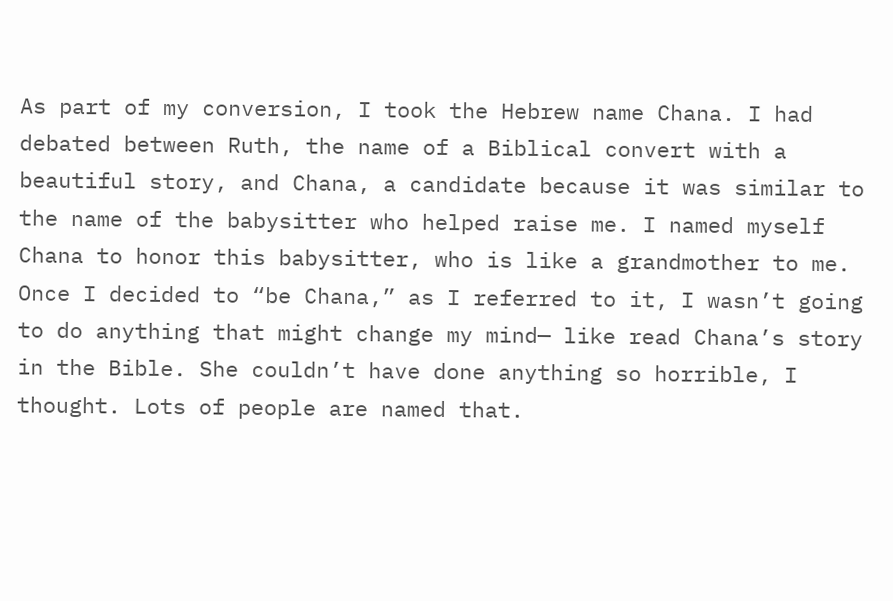As part of my conversion, I took the Hebrew name Chana. I had debated between Ruth, the name of a Biblical convert with a beautiful story, and Chana, a candidate because it was similar to the name of the babysitter who helped raise me. I named myself Chana to honor this babysitter, who is like a grandmother to me. Once I decided to “be Chana,” as I referred to it, I wasn’t going to do anything that might change my mind— like read Chana’s story in the Bible. She couldn’t have done anything so horrible, I thought. Lots of people are named that.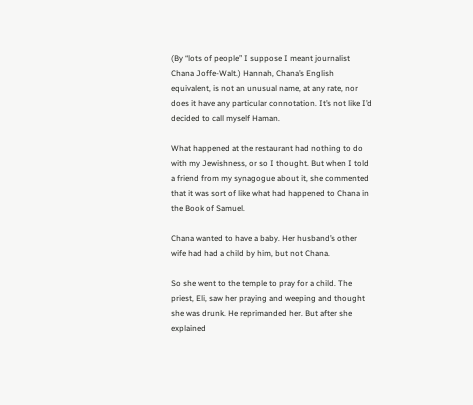(By “lots of people” I suppose I meant journalist Chana Joffe-Walt.) Hannah, Chana’s English equivalent, is not an unusual name, at any rate, nor does it have any particular connotation. It’s not like I’d decided to call myself Haman.

What happened at the restaurant had nothing to do with my Jewishness, or so I thought. But when I told a friend from my synagogue about it, she commented that it was sort of like what had happened to Chana in the Book of Samuel.

Chana wanted to have a baby. Her husband’s other wife had had a child by him, but not Chana.

So she went to the temple to pray for a child. The priest, Eli, saw her praying and weeping and thought she was drunk. He reprimanded her. But after she explained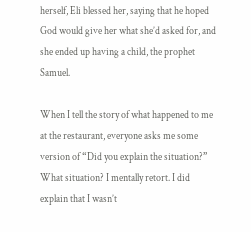herself, Eli blessed her, saying that he hoped God would give her what she’d asked for, and she ended up having a child, the prophet Samuel.

When I tell the story of what happened to me at the restaurant, everyone asks me some version of “Did you explain the situation?” What situation? I mentally retort. I did explain that I wasn’t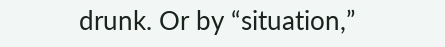drunk. Or by “situation,”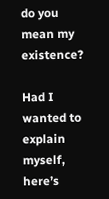do you mean my existence?

Had I wanted to explain myself, here’s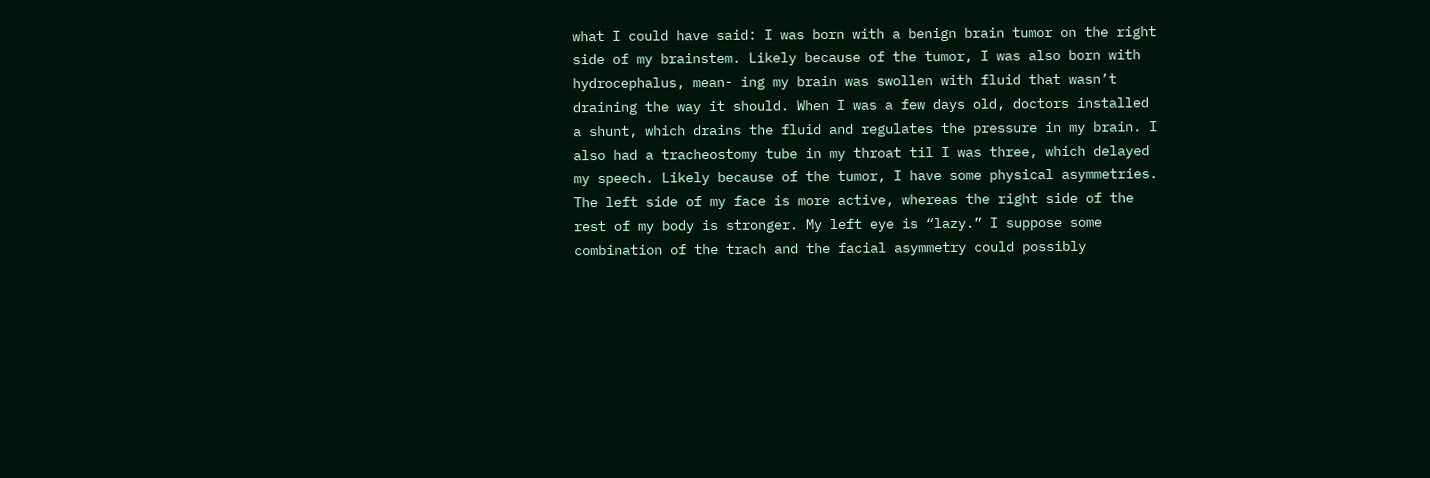what I could have said: I was born with a benign brain tumor on the right side of my brainstem. Likely because of the tumor, I was also born with hydrocephalus, mean- ing my brain was swollen with fluid that wasn’t draining the way it should. When I was a few days old, doctors installed a shunt, which drains the fluid and regulates the pressure in my brain. I also had a tracheostomy tube in my throat til I was three, which delayed my speech. Likely because of the tumor, I have some physical asymmetries. The left side of my face is more active, whereas the right side of the rest of my body is stronger. My left eye is “lazy.” I suppose some combination of the trach and the facial asymmetry could possibly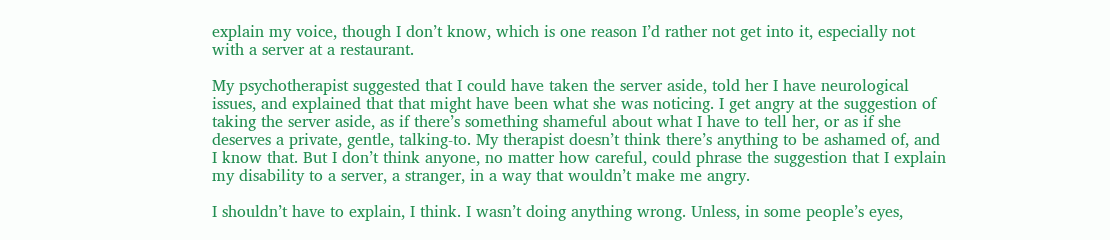explain my voice, though I don’t know, which is one reason I’d rather not get into it, especially not with a server at a restaurant.

My psychotherapist suggested that I could have taken the server aside, told her I have neurological issues, and explained that that might have been what she was noticing. I get angry at the suggestion of taking the server aside, as if there’s something shameful about what I have to tell her, or as if she deserves a private, gentle, talking-to. My therapist doesn’t think there’s anything to be ashamed of, and I know that. But I don’t think anyone, no matter how careful, could phrase the suggestion that I explain my disability to a server, a stranger, in a way that wouldn’t make me angry.

I shouldn’t have to explain, I think. I wasn’t doing anything wrong. Unless, in some people’s eyes,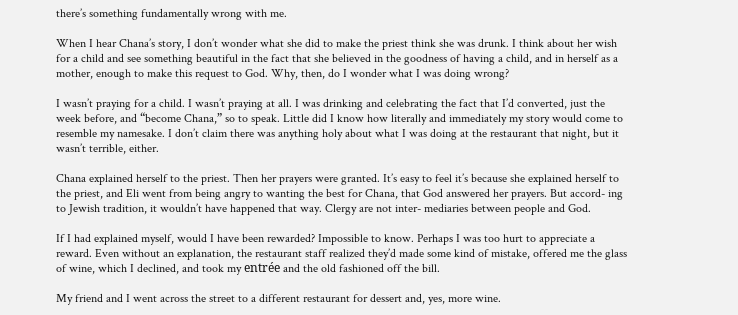there’s something fundamentally wrong with me.

When I hear Chana’s story, I don’t wonder what she did to make the priest think she was drunk. I think about her wish for a child and see something beautiful in the fact that she believed in the goodness of having a child, and in herself as a mother, enough to make this request to God. Why, then, do I wonder what I was doing wrong?

I wasn’t praying for a child. I wasn’t praying at all. I was drinking and celebrating the fact that I’d converted, just the week before, and “become Chana,” so to speak. Little did I know how literally and immediately my story would come to resemble my namesake. I don’t claim there was anything holy about what I was doing at the restaurant that night, but it wasn’t terrible, either.

Chana explained herself to the priest. Then her prayers were granted. It’s easy to feel it’s because she explained herself to the priest, and Eli went from being angry to wanting the best for Chana, that God answered her prayers. But accord- ing to Jewish tradition, it wouldn’t have happened that way. Clergy are not inter- mediaries between people and God.

If I had explained myself, would I have been rewarded? Impossible to know. Perhaps I was too hurt to appreciate a reward. Even without an explanation, the restaurant staff realized they’d made some kind of mistake, offered me the glass of wine, which I declined, and took my entrée and the old fashioned off the bill.

My friend and I went across the street to a different restaurant for dessert and, yes, more wine.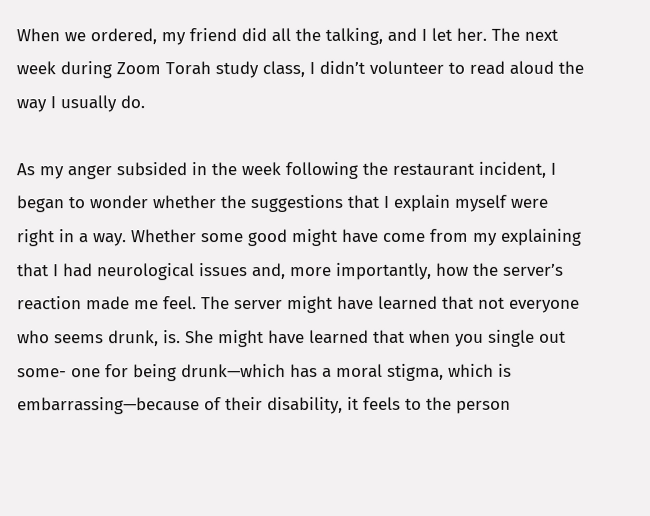When we ordered, my friend did all the talking, and I let her. The next week during Zoom Torah study class, I didn’t volunteer to read aloud the way I usually do.

As my anger subsided in the week following the restaurant incident, I began to wonder whether the suggestions that I explain myself were right in a way. Whether some good might have come from my explaining that I had neurological issues and, more importantly, how the server’s reaction made me feel. The server might have learned that not everyone who seems drunk, is. She might have learned that when you single out some- one for being drunk—which has a moral stigma, which is embarrassing—because of their disability, it feels to the person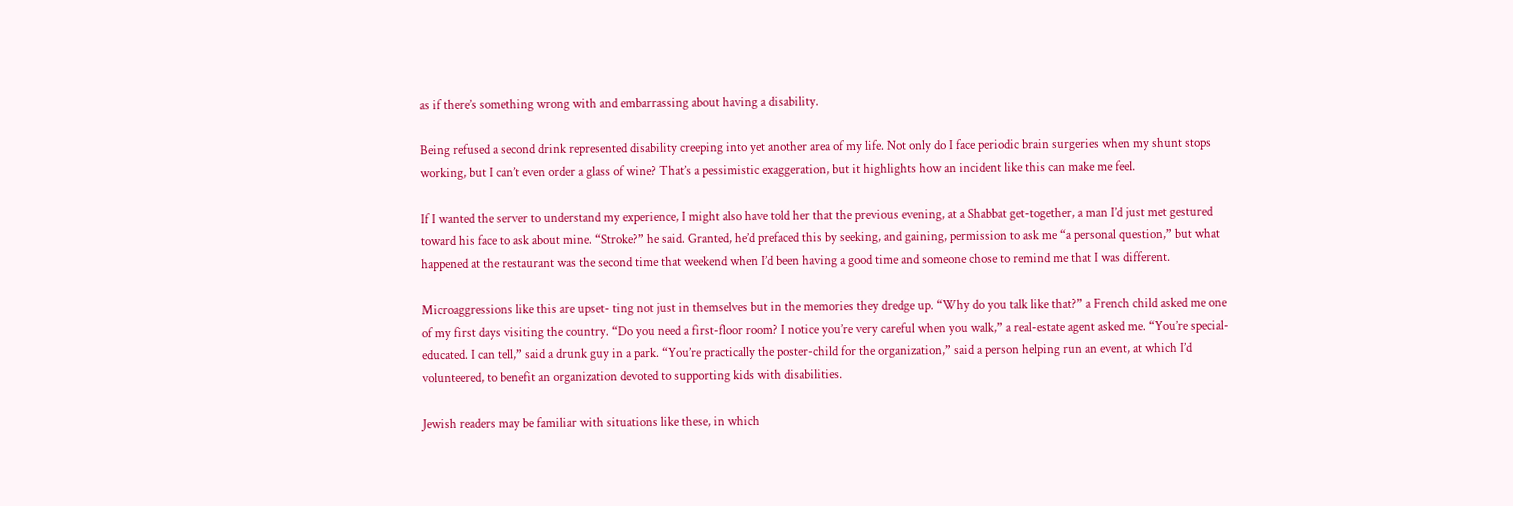as if there’s something wrong with and embarrassing about having a disability.

Being refused a second drink represented disability creeping into yet another area of my life. Not only do I face periodic brain surgeries when my shunt stops working, but I can’t even order a glass of wine? That’s a pessimistic exaggeration, but it highlights how an incident like this can make me feel.

If I wanted the server to understand my experience, I might also have told her that the previous evening, at a Shabbat get-together, a man I’d just met gestured toward his face to ask about mine. “Stroke?” he said. Granted, he’d prefaced this by seeking, and gaining, permission to ask me “a personal question,” but what happened at the restaurant was the second time that weekend when I’d been having a good time and someone chose to remind me that I was different.

Microaggressions like this are upset- ting not just in themselves but in the memories they dredge up. “Why do you talk like that?” a French child asked me one of my first days visiting the country. “Do you need a first-floor room? I notice you’re very careful when you walk,” a real-estate agent asked me. “You’re special-educated. I can tell,” said a drunk guy in a park. “You’re practically the poster-child for the organization,” said a person helping run an event, at which I’d volunteered, to benefit an organization devoted to supporting kids with disabilities.

Jewish readers may be familiar with situations like these, in which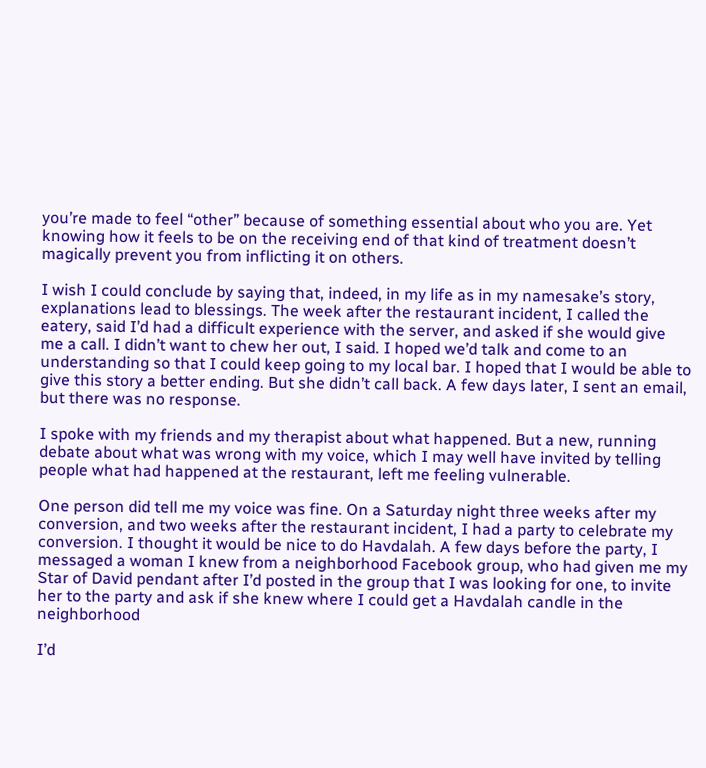you’re made to feel “other” because of something essential about who you are. Yet knowing how it feels to be on the receiving end of that kind of treatment doesn’t magically prevent you from inflicting it on others.

I wish I could conclude by saying that, indeed, in my life as in my namesake’s story, explanations lead to blessings. The week after the restaurant incident, I called the eatery, said I’d had a difficult experience with the server, and asked if she would give me a call. I didn’t want to chew her out, I said. I hoped we’d talk and come to an understanding so that I could keep going to my local bar. I hoped that I would be able to give this story a better ending. But she didn’t call back. A few days later, I sent an email, but there was no response.

I spoke with my friends and my therapist about what happened. But a new, running debate about what was wrong with my voice, which I may well have invited by telling people what had happened at the restaurant, left me feeling vulnerable.

One person did tell me my voice was fine. On a Saturday night three weeks after my conversion, and two weeks after the restaurant incident, I had a party to celebrate my conversion. I thought it would be nice to do Havdalah. A few days before the party, I messaged a woman I knew from a neighborhood Facebook group, who had given me my Star of David pendant after I’d posted in the group that I was looking for one, to invite her to the party and ask if she knew where I could get a Havdalah candle in the neighborhood

I’d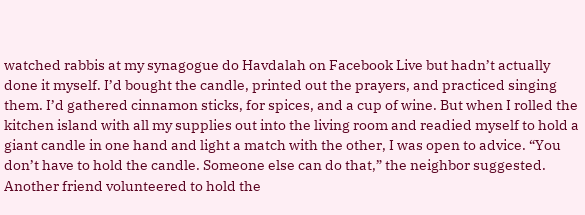watched rabbis at my synagogue do Havdalah on Facebook Live but hadn’t actually done it myself. I’d bought the candle, printed out the prayers, and practiced singing them. I’d gathered cinnamon sticks, for spices, and a cup of wine. But when I rolled the kitchen island with all my supplies out into the living room and readied myself to hold a giant candle in one hand and light a match with the other, I was open to advice. “You don’t have to hold the candle. Someone else can do that,” the neighbor suggested. Another friend volunteered to hold the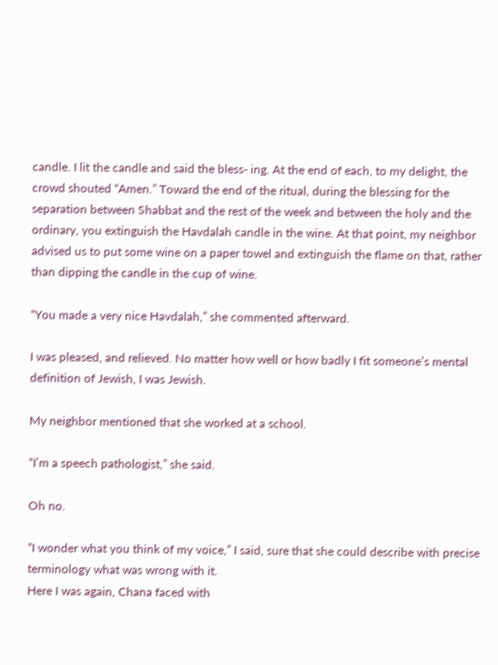candle. I lit the candle and said the bless- ing. At the end of each, to my delight, the crowd shouted “Amen.” Toward the end of the ritual, during the blessing for the separation between Shabbat and the rest of the week and between the holy and the ordinary, you extinguish the Havdalah candle in the wine. At that point, my neighbor advised us to put some wine on a paper towel and extinguish the flame on that, rather than dipping the candle in the cup of wine.

“You made a very nice Havdalah,” she commented afterward.

I was pleased, and relieved. No matter how well or how badly I fit someone’s mental definition of Jewish, I was Jewish.

My neighbor mentioned that she worked at a school.

“I’m a speech pathologist,” she said.

Oh no.

“I wonder what you think of my voice,” I said, sure that she could describe with precise terminology what was wrong with it.
Here I was again, Chana faced with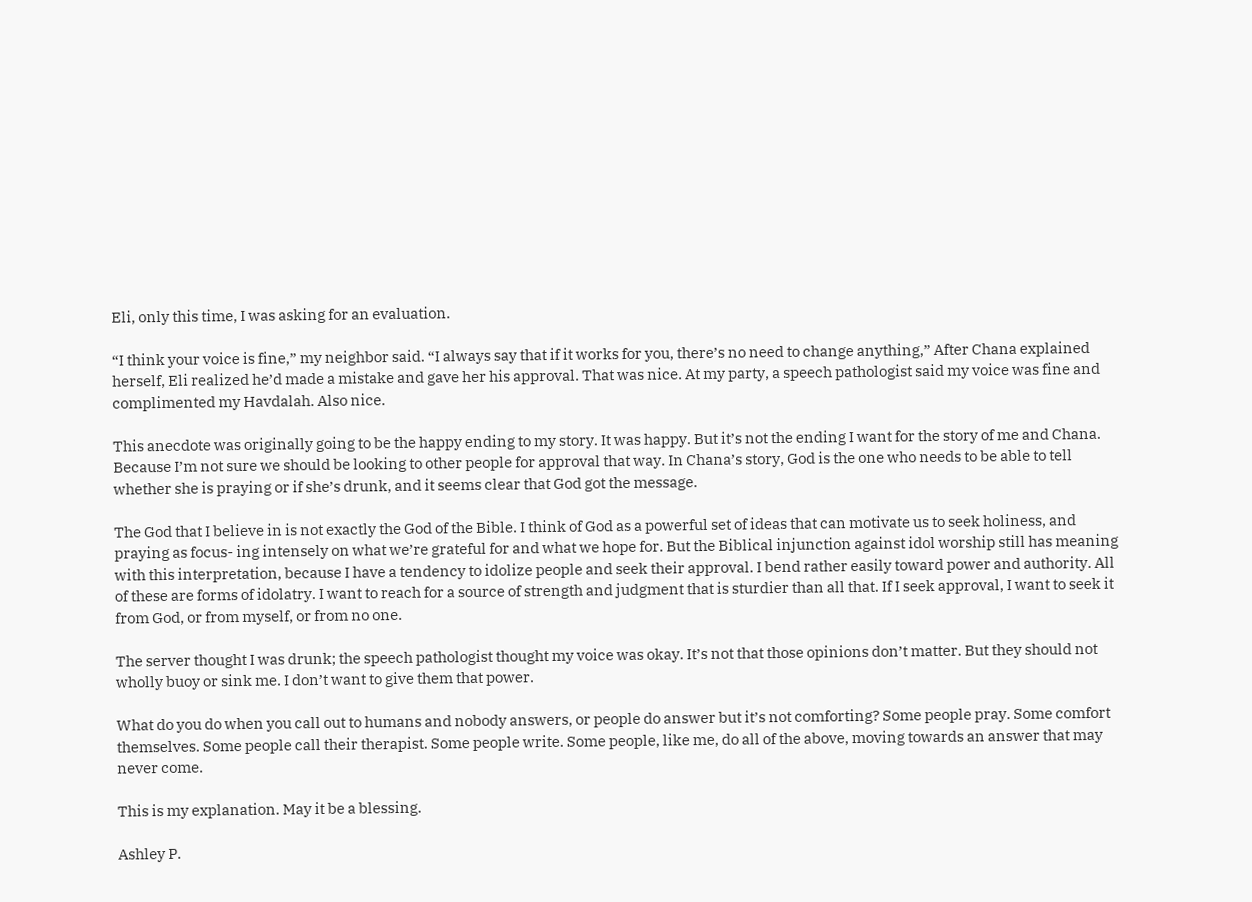Eli, only this time, I was asking for an evaluation.

“I think your voice is fine,” my neighbor said. “I always say that if it works for you, there’s no need to change anything,” After Chana explained herself, Eli realized he’d made a mistake and gave her his approval. That was nice. At my party, a speech pathologist said my voice was fine and complimented my Havdalah. Also nice.

This anecdote was originally going to be the happy ending to my story. It was happy. But it’s not the ending I want for the story of me and Chana. Because I’m not sure we should be looking to other people for approval that way. In Chana’s story, God is the one who needs to be able to tell whether she is praying or if she’s drunk, and it seems clear that God got the message.

The God that I believe in is not exactly the God of the Bible. I think of God as a powerful set of ideas that can motivate us to seek holiness, and praying as focus- ing intensely on what we’re grateful for and what we hope for. But the Biblical injunction against idol worship still has meaning with this interpretation, because I have a tendency to idolize people and seek their approval. I bend rather easily toward power and authority. All of these are forms of idolatry. I want to reach for a source of strength and judgment that is sturdier than all that. If I seek approval, I want to seek it from God, or from myself, or from no one.

The server thought I was drunk; the speech pathologist thought my voice was okay. It’s not that those opinions don’t matter. But they should not wholly buoy or sink me. I don’t want to give them that power.

What do you do when you call out to humans and nobody answers, or people do answer but it’s not comforting? Some people pray. Some comfort themselves. Some people call their therapist. Some people write. Some people, like me, do all of the above, moving towards an answer that may never come.

This is my explanation. May it be a blessing.

Ashley P.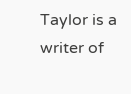Taylor is a writer of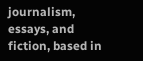journalism, essays, and fiction, based in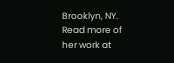Brooklyn, NY. Read more of her work at